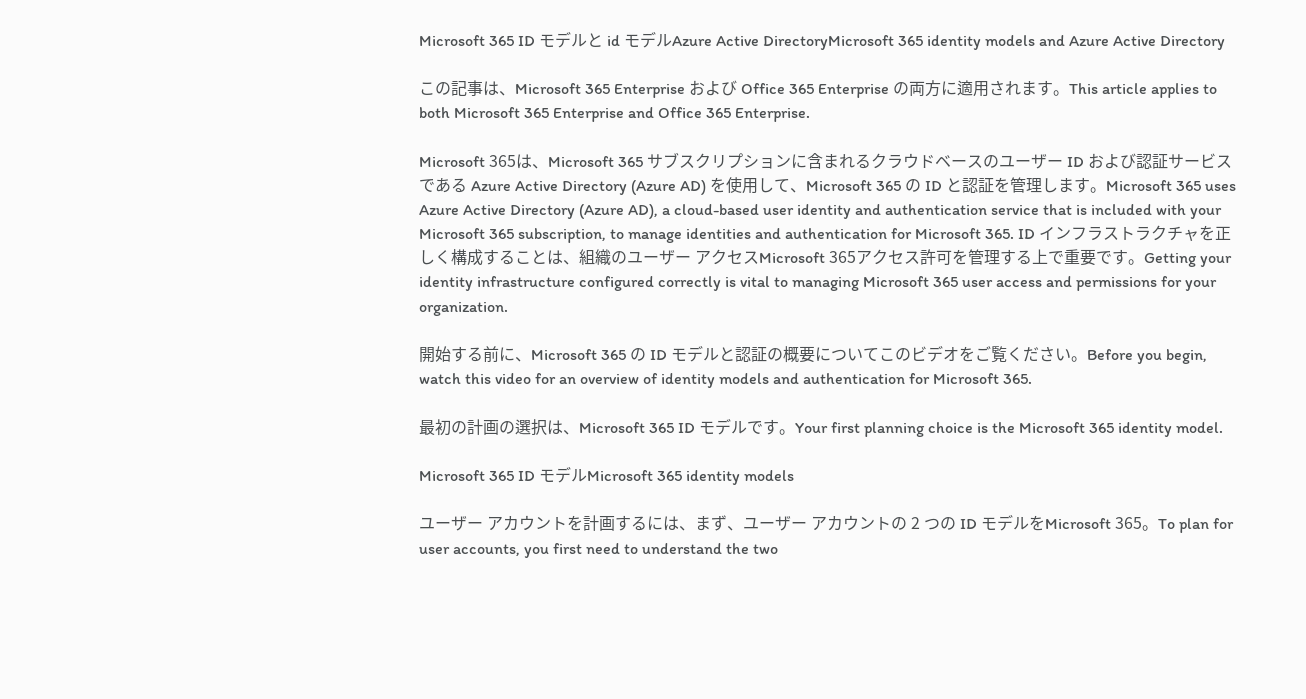Microsoft 365 ID モデルと id モデルAzure Active DirectoryMicrosoft 365 identity models and Azure Active Directory

この記事は、Microsoft 365 Enterprise および Office 365 Enterprise の両方に適用されます。This article applies to both Microsoft 365 Enterprise and Office 365 Enterprise.

Microsoft 365は、Microsoft 365 サブスクリプションに含まれるクラウドベースのユーザー ID および認証サービスである Azure Active Directory (Azure AD) を使用して、Microsoft 365 の ID と認証を管理します。Microsoft 365 uses Azure Active Directory (Azure AD), a cloud-based user identity and authentication service that is included with your Microsoft 365 subscription, to manage identities and authentication for Microsoft 365. ID インフラストラクチャを正しく構成することは、組織のユーザー アクセスMicrosoft 365アクセス許可を管理する上で重要です。Getting your identity infrastructure configured correctly is vital to managing Microsoft 365 user access and permissions for your organization.

開始する前に、Microsoft 365 の ID モデルと認証の概要についてこのビデオをご覧ください。Before you begin, watch this video for an overview of identity models and authentication for Microsoft 365.

最初の計画の選択は、Microsoft 365 ID モデルです。Your first planning choice is the Microsoft 365 identity model.

Microsoft 365 ID モデルMicrosoft 365 identity models

ユーザー アカウントを計画するには、まず、ユーザー アカウントの 2 つの ID モデルをMicrosoft 365。To plan for user accounts, you first need to understand the two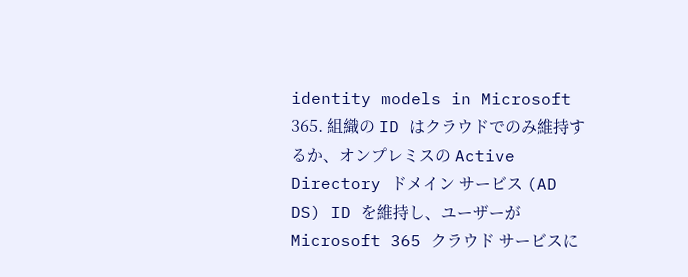identity models in Microsoft 365. 組織の ID はクラウドでのみ維持するか、オンプレミスの Active Directory ドメイン サービス (AD DS) ID を維持し、ユーザーが Microsoft 365 クラウド サービスに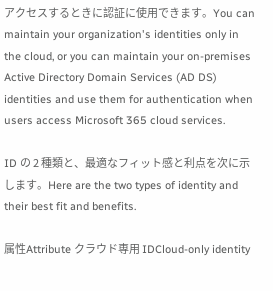アクセスするときに認証に使用できます。You can maintain your organization's identities only in the cloud, or you can maintain your on-premises Active Directory Domain Services (AD DS) identities and use them for authentication when users access Microsoft 365 cloud services.

ID の 2 種類と、最適なフィット感と利点を次に示します。Here are the two types of identity and their best fit and benefits.

属性Attribute クラウド専用 IDCloud-only identity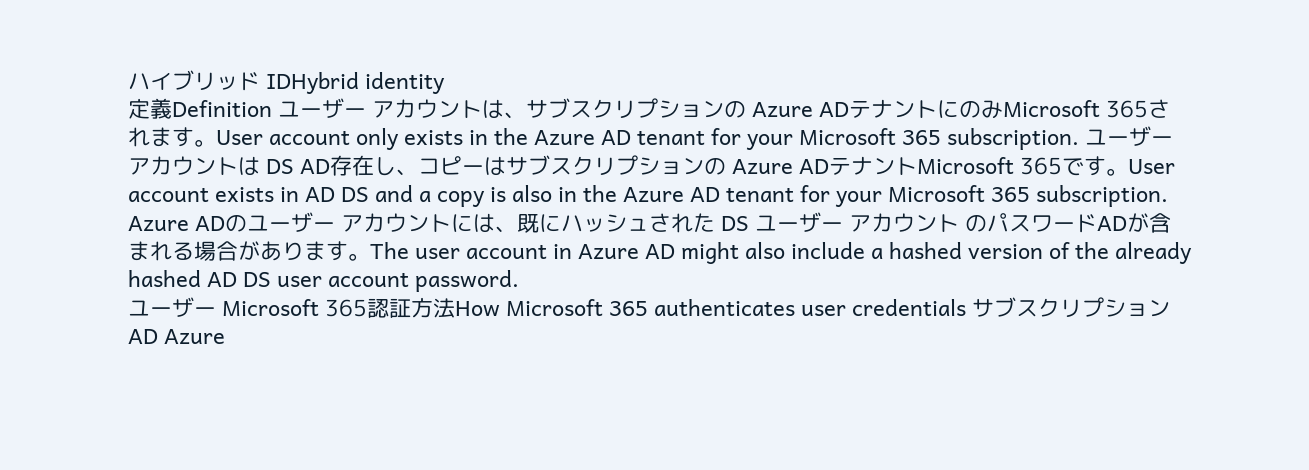ハイブリッド IDHybrid identity
定義Definition ユーザー アカウントは、サブスクリプションの Azure ADテナントにのみMicrosoft 365されます。User account only exists in the Azure AD tenant for your Microsoft 365 subscription. ユーザー アカウントは DS AD存在し、コピーはサブスクリプションの Azure ADテナントMicrosoft 365です。User account exists in AD DS and a copy is also in the Azure AD tenant for your Microsoft 365 subscription. Azure ADのユーザー アカウントには、既にハッシュされた DS ユーザー アカウント のパスワードADが含まれる場合があります。The user account in Azure AD might also include a hashed version of the already hashed AD DS user account password.
ユーザー Microsoft 365認証方法How Microsoft 365 authenticates user credentials サブスクリプションAD Azure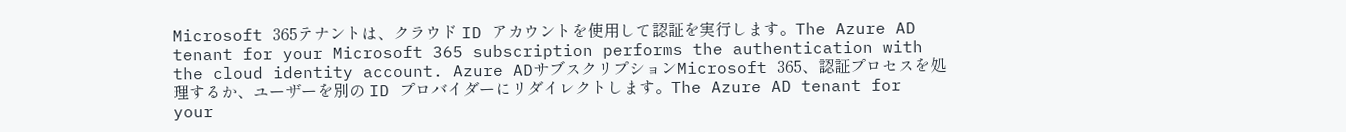Microsoft 365テナントは、クラウド ID アカウントを使用して認証を実行します。The Azure AD tenant for your Microsoft 365 subscription performs the authentication with the cloud identity account. Azure ADサブスクリプションMicrosoft 365、認証プロセスを処理するか、ユーザーを別の ID プロバイダーにリダイレクトします。The Azure AD tenant for your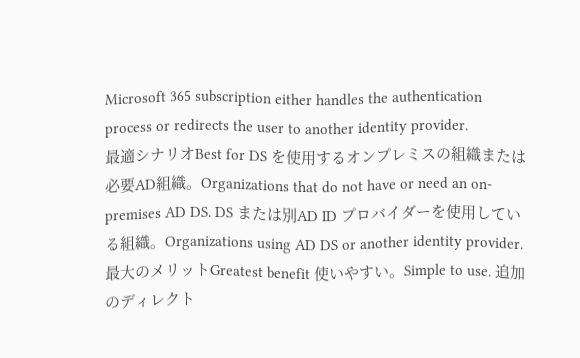Microsoft 365 subscription either handles the authentication process or redirects the user to another identity provider.
最適シナリオBest for DS を使用するオンプレミスの組織または必要AD組織。Organizations that do not have or need an on-premises AD DS. DS または別AD ID プロバイダーを使用している組織。Organizations using AD DS or another identity provider.
最大のメリットGreatest benefit 使いやすい。Simple to use. 追加のディレクト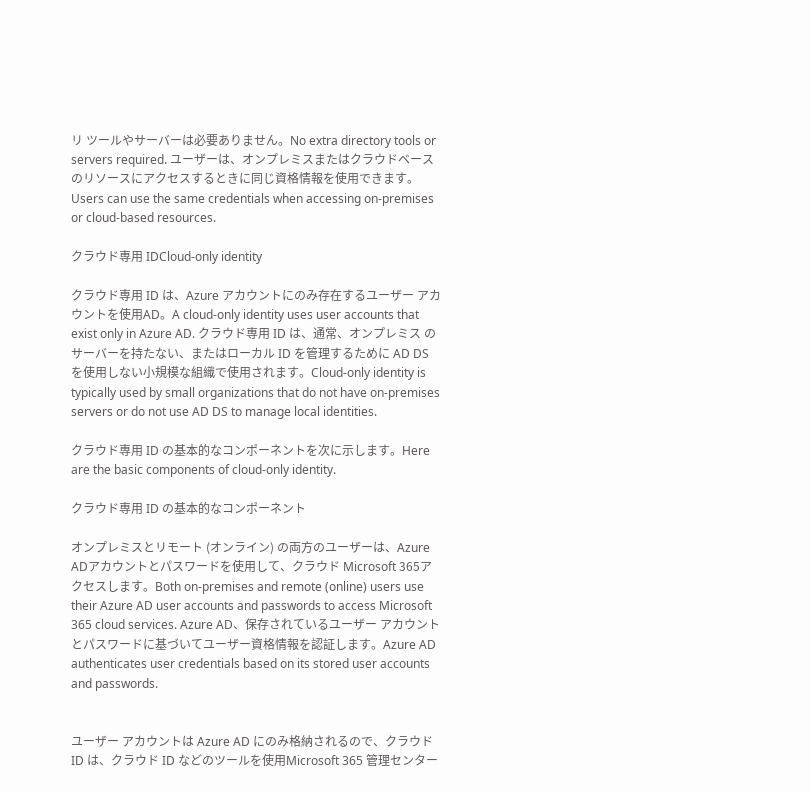リ ツールやサーバーは必要ありません。No extra directory tools or servers required. ユーザーは、オンプレミスまたはクラウドベースのリソースにアクセスするときに同じ資格情報を使用できます。Users can use the same credentials when accessing on-premises or cloud-based resources.

クラウド専用 IDCloud-only identity

クラウド専用 ID は、Azure アカウントにのみ存在するユーザー アカウントを使用AD。A cloud-only identity uses user accounts that exist only in Azure AD. クラウド専用 ID は、通常、オンプレミス のサーバーを持たない、またはローカル ID を管理するために AD DS を使用しない小規模な組織で使用されます。Cloud-only identity is typically used by small organizations that do not have on-premises servers or do not use AD DS to manage local identities.

クラウド専用 ID の基本的なコンポーネントを次に示します。Here are the basic components of cloud-only identity.

クラウド専用 ID の基本的なコンポーネント

オンプレミスとリモート (オンライン) の両方のユーザーは、Azure ADアカウントとパスワードを使用して、クラウド Microsoft 365アクセスします。Both on-premises and remote (online) users use their Azure AD user accounts and passwords to access Microsoft 365 cloud services. Azure AD、保存されているユーザー アカウントとパスワードに基づいてユーザー資格情報を認証します。Azure AD authenticates user credentials based on its stored user accounts and passwords.


ユーザー アカウントは Azure AD にのみ格納されるので、クラウド ID は、クラウド ID などのツールを使用Microsoft 365 管理センター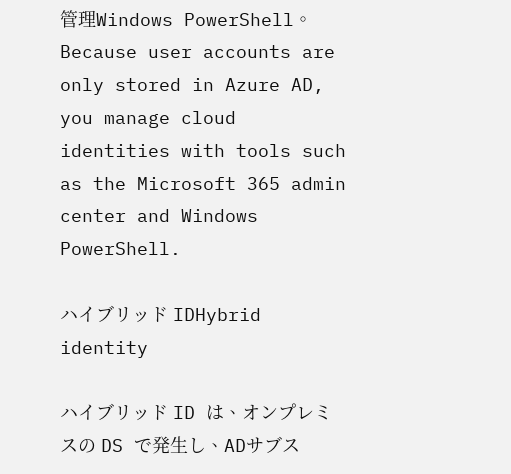管理Windows PowerShell。Because user accounts are only stored in Azure AD, you manage cloud identities with tools such as the Microsoft 365 admin center and Windows PowerShell.

ハイブリッド IDHybrid identity

ハイブリッド ID は、オンプレミスの DS で発生し、ADサブス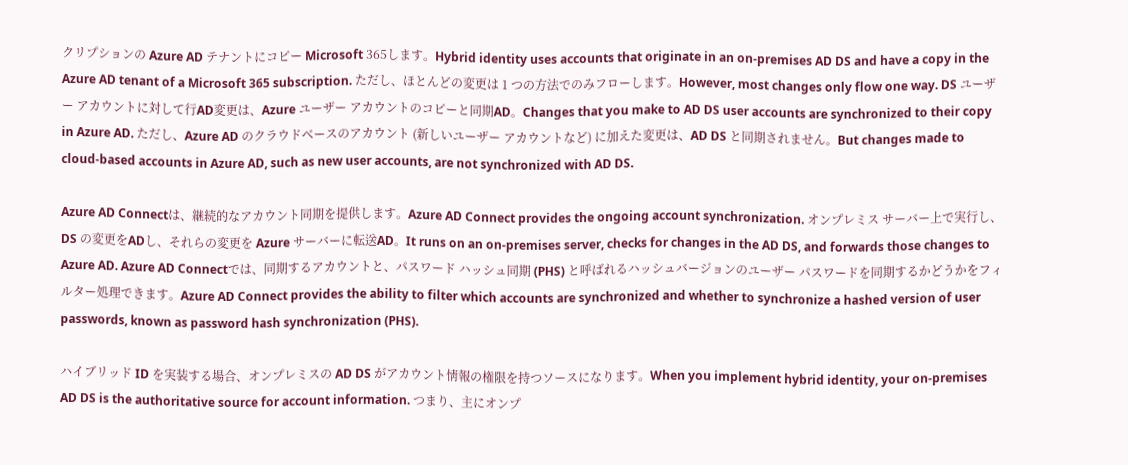クリプションの Azure AD テナントにコピー Microsoft 365します。Hybrid identity uses accounts that originate in an on-premises AD DS and have a copy in the Azure AD tenant of a Microsoft 365 subscription. ただし、ほとんどの変更は 1 つの方法でのみフローします。However, most changes only flow one way. DS ユーザー アカウントに対して行AD変更は、Azure ユーザー アカウントのコピーと同期AD。Changes that you make to AD DS user accounts are synchronized to their copy in Azure AD. ただし、Azure AD のクラウドベースのアカウント (新しいユーザー アカウントなど) に加えた変更は、AD DS と同期されません。But changes made to cloud-based accounts in Azure AD, such as new user accounts, are not synchronized with AD DS.

Azure AD Connectは、継続的なアカウント同期を提供します。Azure AD Connect provides the ongoing account synchronization. オンプレミス サーバー上で実行し、DS の変更をADし、それらの変更を Azure サーバーに転送AD。It runs on an on-premises server, checks for changes in the AD DS, and forwards those changes to Azure AD. Azure AD Connectでは、同期するアカウントと、パスワード ハッシュ同期 (PHS) と呼ばれるハッシュバージョンのユーザー パスワードを同期するかどうかをフィルター処理できます。Azure AD Connect provides the ability to filter which accounts are synchronized and whether to synchronize a hashed version of user passwords, known as password hash synchronization (PHS).

ハイブリッド ID を実装する場合、オンプレミスの AD DS がアカウント情報の権限を持つソースになります。When you implement hybrid identity, your on-premises AD DS is the authoritative source for account information. つまり、主にオンプ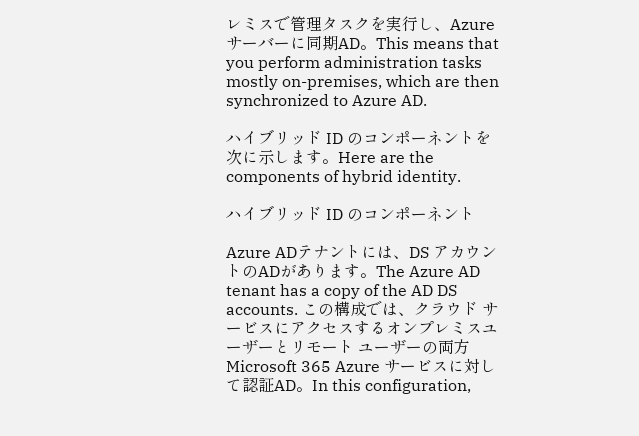レミスで管理タスクを実行し、Azure サーバーに同期AD。This means that you perform administration tasks mostly on-premises, which are then synchronized to Azure AD.

ハイブリッド ID のコンポーネントを次に示します。Here are the components of hybrid identity.

ハイブリッド ID のコンポーネント

Azure ADテナントには、DS アカウントのADがあります。The Azure AD tenant has a copy of the AD DS accounts. この構成では、クラウド サービスにアクセスするオンプレミスユーザーとリモート ユーザーの両方Microsoft 365 Azure サービスに対して認証AD。In this configuration,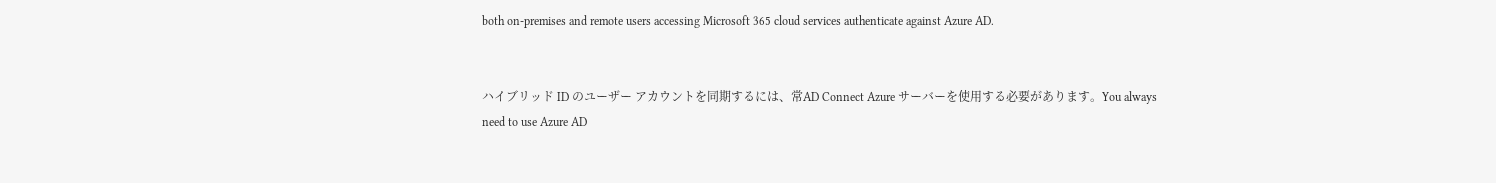both on-premises and remote users accessing Microsoft 365 cloud services authenticate against Azure AD.


ハイブリッド ID のユーザー アカウントを同期するには、常AD Connect Azure サーバーを使用する必要があります。You always need to use Azure AD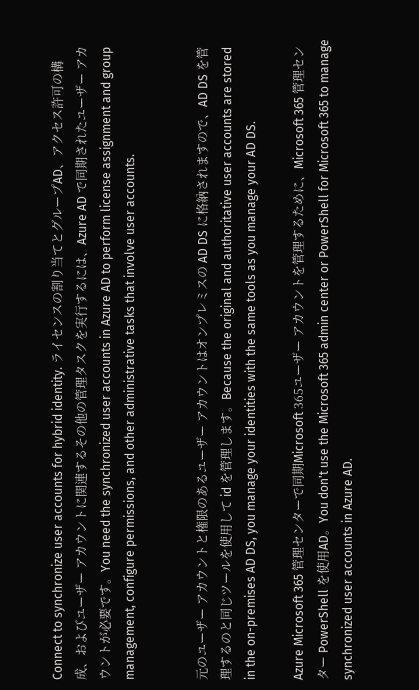Connect to synchronize user accounts for hybrid identity. ライセンスの割り当てとグループAD、アクセス許可の構成、およびユーザー アカウントに関連するその他の管理タスクを実行するには、Azure AD で同期されたユーザー アカウントが必要です。You need the synchronized user accounts in Azure AD to perform license assignment and group management, configure permissions, and other administrative tasks that involve user accounts.


元のユーザー アカウントと権限のあるユーザー アカウントはオンプレミスの AD DS に格納されますので、AD DS を管理するのと同じツールを使用して id を管理します。Because the original and authoritative user accounts are stored in the on-premises AD DS, you manage your identities with the same tools as you manage your AD DS.

Azure Microsoft 365 管理センターで同期Microsoft 365ユーザー アカウントを管理するために、Microsoft 365 管理センター PowerShell を使用AD。You don't use the Microsoft 365 admin center or PowerShell for Microsoft 365 to manage synchronized user accounts in Azure AD.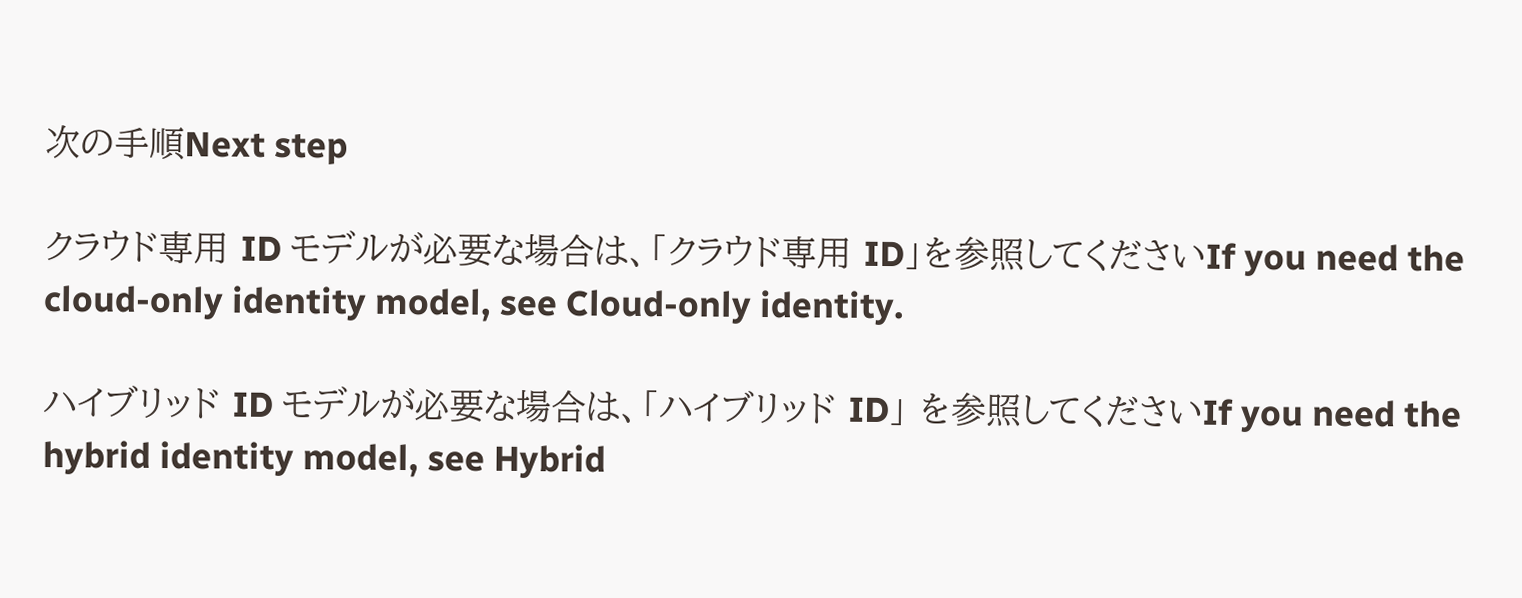次の手順Next step

クラウド専用 ID モデルが必要な場合は、「クラウド専用 ID」を参照してくださいIf you need the cloud-only identity model, see Cloud-only identity.

ハイブリッド ID モデルが必要な場合は、「ハイブリッド ID」 を参照してくださいIf you need the hybrid identity model, see Hybrid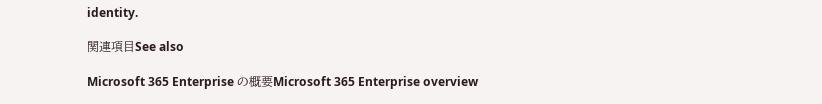identity.

関連項目See also

Microsoft 365 Enterprise の概要Microsoft 365 Enterprise overview